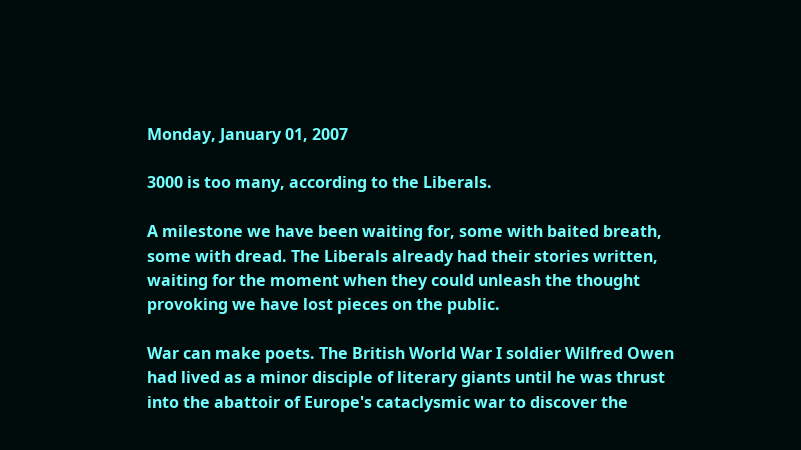Monday, January 01, 2007

3000 is too many, according to the Liberals.

A milestone we have been waiting for, some with baited breath, some with dread. The Liberals already had their stories written, waiting for the moment when they could unleash the thought provoking we have lost pieces on the public.

War can make poets. The British World War I soldier Wilfred Owen had lived as a minor disciple of literary giants until he was thrust into the abattoir of Europe's cataclysmic war to discover the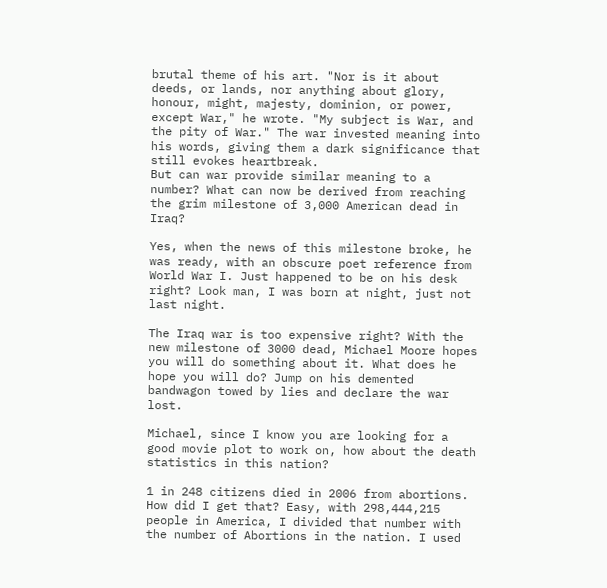brutal theme of his art. "Nor is it about deeds, or lands, nor anything about glory, honour, might, majesty, dominion, or power, except War," he wrote. "My subject is War, and the pity of War." The war invested meaning into his words, giving them a dark significance that still evokes heartbreak.
But can war provide similar meaning to a number? What can now be derived from reaching the grim milestone of 3,000 American dead in Iraq?

Yes, when the news of this milestone broke, he was ready, with an obscure poet reference from World War I. Just happened to be on his desk right? Look man, I was born at night, just not last night.

The Iraq war is too expensive right? With the new milestone of 3000 dead, Michael Moore hopes you will do something about it. What does he hope you will do? Jump on his demented bandwagon towed by lies and declare the war lost.

Michael, since I know you are looking for a good movie plot to work on, how about the death statistics in this nation?

1 in 248 citizens died in 2006 from abortions. How did I get that? Easy, with 298,444,215 people in America, I divided that number with the number of Abortions in the nation. I used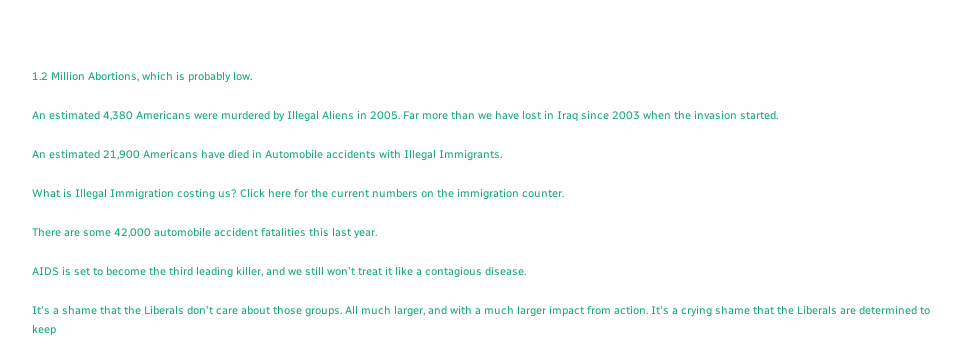1.2 Million Abortions, which is probably low.

An estimated 4,380 Americans were murdered by Illegal Aliens in 2005. Far more than we have lost in Iraq since 2003 when the invasion started.

An estimated 21,900 Americans have died in Automobile accidents with Illegal Immigrants.

What is Illegal Immigration costing us? Click here for the current numbers on the immigration counter.

There are some 42,000 automobile accident fatalities this last year.

AIDS is set to become the third leading killer, and we still won't treat it like a contagious disease.

It's a shame that the Liberals don't care about those groups. All much larger, and with a much larger impact from action. It's a crying shame that the Liberals are determined to keep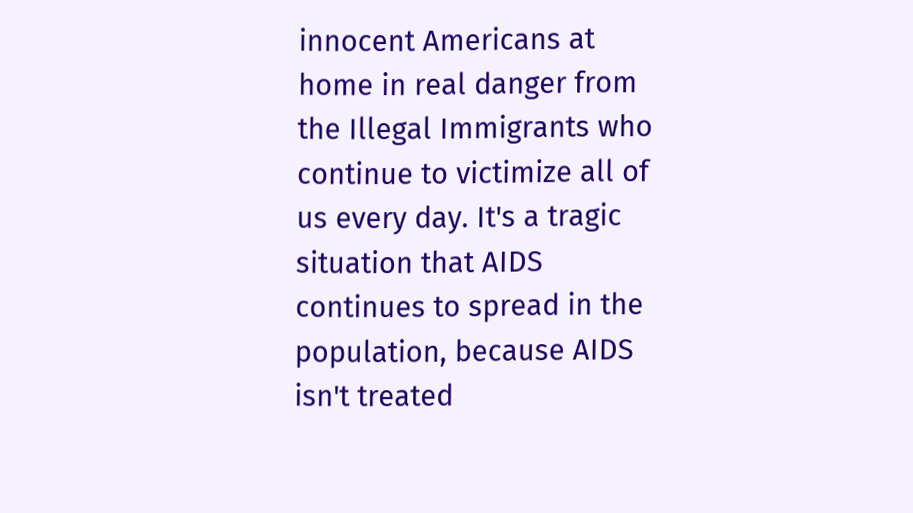innocent Americans at home in real danger from the Illegal Immigrants who continue to victimize all of us every day. It's a tragic situation that AIDS continues to spread in the population, because AIDS isn't treated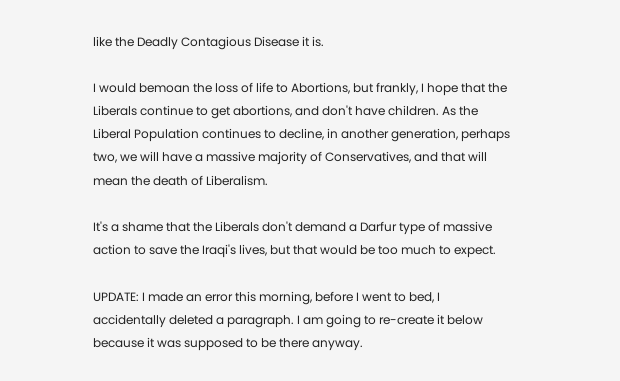like the Deadly Contagious Disease it is.

I would bemoan the loss of life to Abortions, but frankly, I hope that the Liberals continue to get abortions, and don't have children. As the Liberal Population continues to decline, in another generation, perhaps two, we will have a massive majority of Conservatives, and that will mean the death of Liberalism.

It's a shame that the Liberals don't demand a Darfur type of massive action to save the Iraqi's lives, but that would be too much to expect.

UPDATE: I made an error this morning, before I went to bed, I accidentally deleted a paragraph. I am going to re-create it below because it was supposed to be there anyway.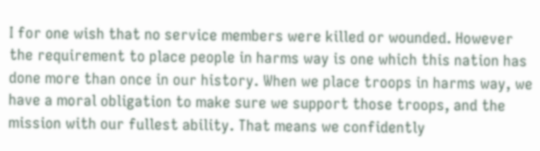I for one wish that no service members were killed or wounded. However the requirement to place people in harms way is one which this nation has done more than once in our history. When we place troops in harms way, we have a moral obligation to make sure we support those troops, and the mission with our fullest ability. That means we confidently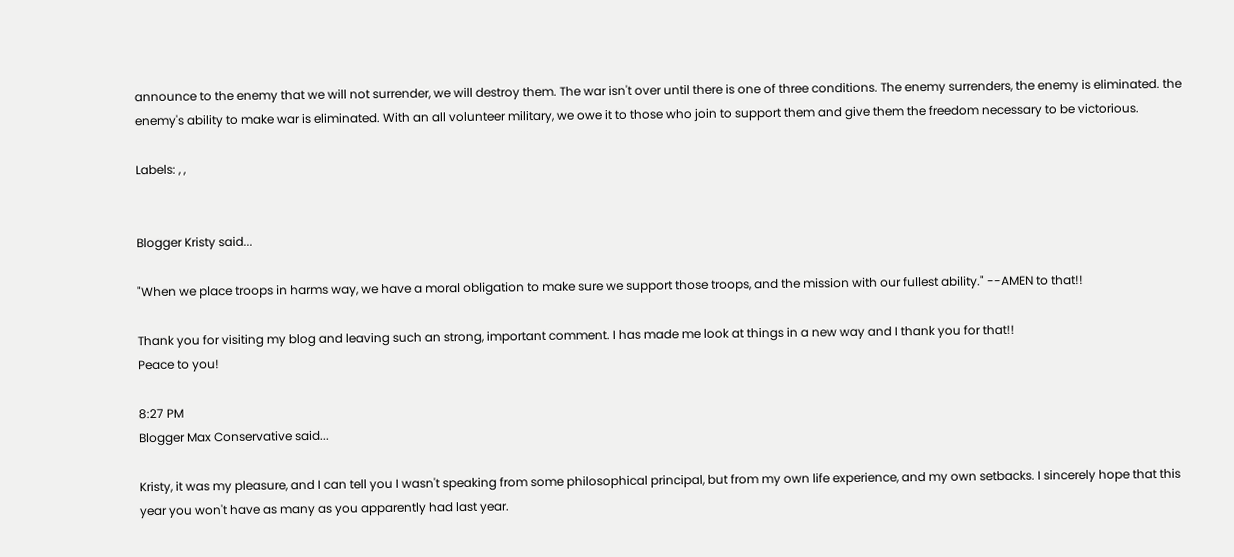announce to the enemy that we will not surrender, we will destroy them. The war isn't over until there is one of three conditions. The enemy surrenders, the enemy is eliminated. the enemy's ability to make war is eliminated. With an all volunteer military, we owe it to those who join to support them and give them the freedom necessary to be victorious.

Labels: , ,


Blogger Kristy said...

"When we place troops in harms way, we have a moral obligation to make sure we support those troops, and the mission with our fullest ability." --AMEN to that!!

Thank you for visiting my blog and leaving such an strong, important comment. I has made me look at things in a new way and I thank you for that!!
Peace to you!

8:27 PM
Blogger Max Conservative said...

Kristy, it was my pleasure, and I can tell you I wasn't speaking from some philosophical principal, but from my own life experience, and my own setbacks. I sincerely hope that this year you won't have as many as you apparently had last year.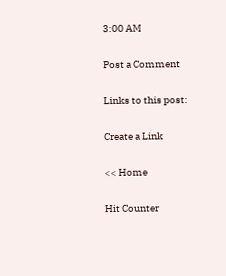3:00 AM

Post a Comment

Links to this post:

Create a Link

<< Home

Hit Counter